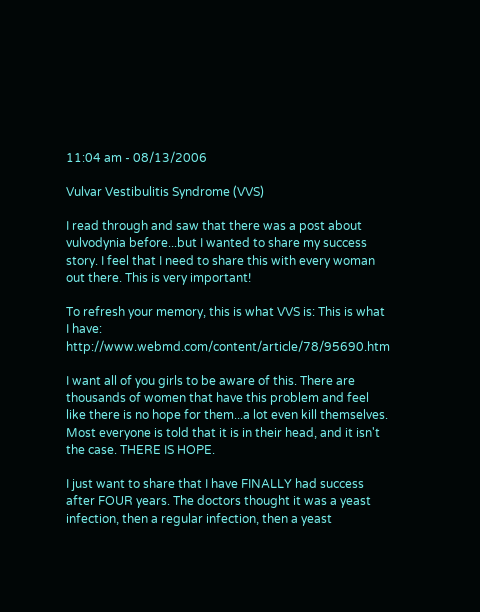11:04 am - 08/13/2006

Vulvar Vestibulitis Syndrome (VVS)

I read through and saw that there was a post about vulvodynia before...but I wanted to share my success story. I feel that I need to share this with every woman out there. This is very important!

To refresh your memory, this is what VVS is: This is what I have: http://www.webmd.com/content/article/78/95690.htm

I want all of you girls to be aware of this. There are thousands of women that have this problem and feel like there is no hope for them...a lot even kill themselves. Most everyone is told that it is in their head, and it isn't the case. THERE IS HOPE.

I just want to share that I have FINALLY had success after FOUR years. The doctors thought it was a yeast infection, then a regular infection, then a yeast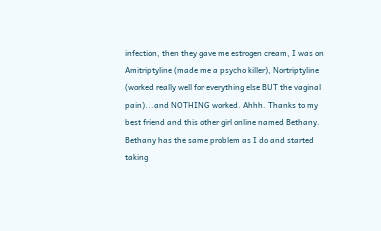infection, then they gave me estrogen cream, I was on Amitriptyline (made me a psycho killer), Nortriptyline (worked really well for everything else BUT the vaginal pain)...and NOTHING worked. Ahhh. Thanks to my best friend and this other girl online named Bethany. Bethany has the same problem as I do and started taking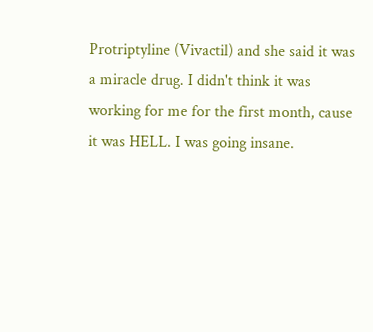Protriptyline (Vivactil) and she said it was a miracle drug. I didn't think it was working for me for the first month, cause it was HELL. I was going insane.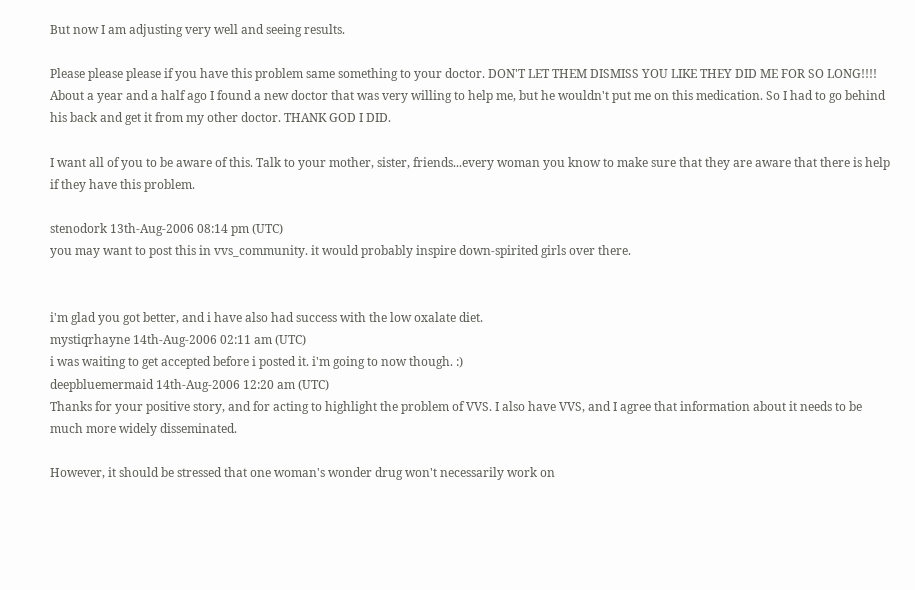But now I am adjusting very well and seeing results.

Please please please if you have this problem same something to your doctor. DON'T LET THEM DISMISS YOU LIKE THEY DID ME FOR SO LONG!!!! About a year and a half ago I found a new doctor that was very willing to help me, but he wouldn't put me on this medication. So I had to go behind his back and get it from my other doctor. THANK GOD I DID.

I want all of you to be aware of this. Talk to your mother, sister, friends...every woman you know to make sure that they are aware that there is help if they have this problem.

stenodork 13th-Aug-2006 08:14 pm (UTC)
you may want to post this in vvs_community. it would probably inspire down-spirited girls over there.


i'm glad you got better, and i have also had success with the low oxalate diet.
mystiqrhayne 14th-Aug-2006 02:11 am (UTC)
i was waiting to get accepted before i posted it. i'm going to now though. :)
deepbluemermaid 14th-Aug-2006 12:20 am (UTC)
Thanks for your positive story, and for acting to highlight the problem of VVS. I also have VVS, and I agree that information about it needs to be much more widely disseminated.

However, it should be stressed that one woman's wonder drug won't necessarily work on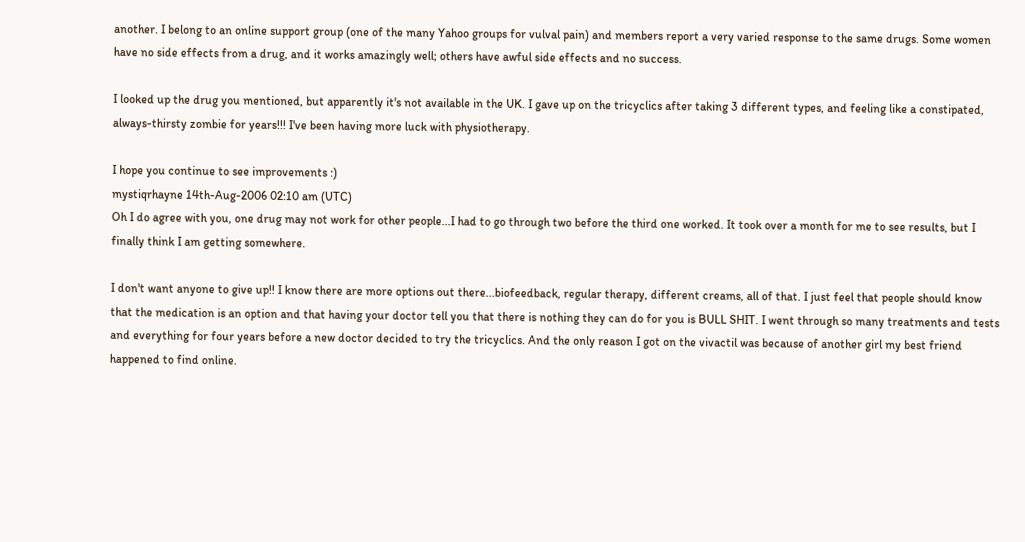another. I belong to an online support group (one of the many Yahoo groups for vulval pain) and members report a very varied response to the same drugs. Some women have no side effects from a drug, and it works amazingly well; others have awful side effects and no success.

I looked up the drug you mentioned, but apparently it's not available in the UK. I gave up on the tricyclics after taking 3 different types, and feeling like a constipated, always-thirsty zombie for years!!! I've been having more luck with physiotherapy.

I hope you continue to see improvements :)
mystiqrhayne 14th-Aug-2006 02:10 am (UTC)
Oh I do agree with you, one drug may not work for other people...I had to go through two before the third one worked. It took over a month for me to see results, but I finally think I am getting somewhere.

I don't want anyone to give up!! I know there are more options out there...biofeedback, regular therapy, different creams, all of that. I just feel that people should know that the medication is an option and that having your doctor tell you that there is nothing they can do for you is BULL SHIT. I went through so many treatments and tests and everything for four years before a new doctor decided to try the tricyclics. And the only reason I got on the vivactil was because of another girl my best friend happened to find online.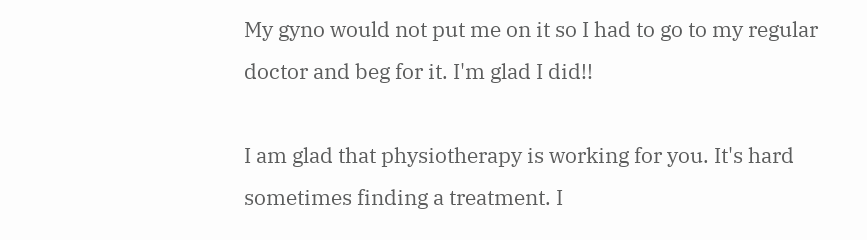My gyno would not put me on it so I had to go to my regular doctor and beg for it. I'm glad I did!!

I am glad that physiotherapy is working for you. It's hard sometimes finding a treatment. I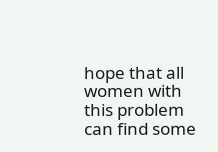hope that all women with this problem can find some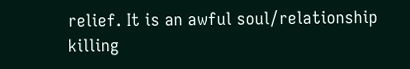relief. It is an awful soul/relationship killing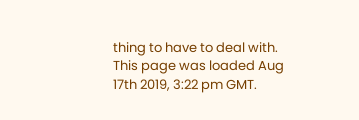thing to have to deal with.
This page was loaded Aug 17th 2019, 3:22 pm GMT.